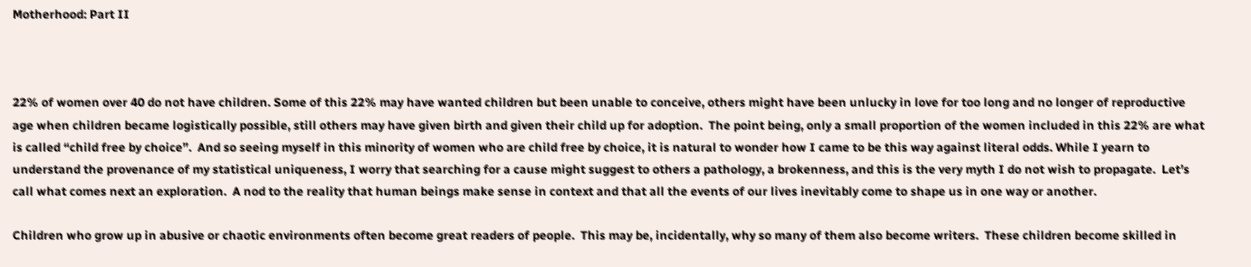Motherhood: Part II



22% of women over 40 do not have children. Some of this 22% may have wanted children but been unable to conceive, others might have been unlucky in love for too long and no longer of reproductive age when children became logistically possible, still others may have given birth and given their child up for adoption.  The point being, only a small proportion of the women included in this 22% are what is called “child free by choice”.  And so seeing myself in this minority of women who are child free by choice, it is natural to wonder how I came to be this way against literal odds. While I yearn to understand the provenance of my statistical uniqueness, I worry that searching for a cause might suggest to others a pathology, a brokenness, and this is the very myth I do not wish to propagate.  Let’s call what comes next an exploration.  A nod to the reality that human beings make sense in context and that all the events of our lives inevitably come to shape us in one way or another.

Children who grow up in abusive or chaotic environments often become great readers of people.  This may be, incidentally, why so many of them also become writers.  These children become skilled in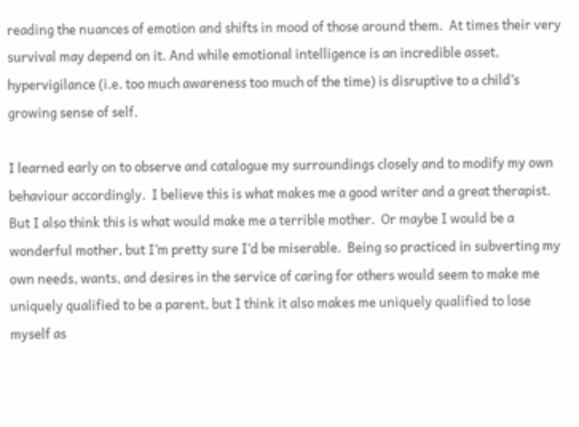reading the nuances of emotion and shifts in mood of those around them.  At times their very survival may depend on it. And while emotional intelligence is an incredible asset, hypervigilance (i.e. too much awareness too much of the time) is disruptive to a child’s growing sense of self.

I learned early on to observe and catalogue my surroundings closely and to modify my own behaviour accordingly.  I believe this is what makes me a good writer and a great therapist.  But I also think this is what would make me a terrible mother.  Or maybe I would be a wonderful mother, but I’m pretty sure I’d be miserable.  Being so practiced in subverting my own needs, wants, and desires in the service of caring for others would seem to make me uniquely qualified to be a parent, but I think it also makes me uniquely qualified to lose myself as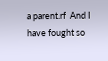a parent.rf  And I have fought so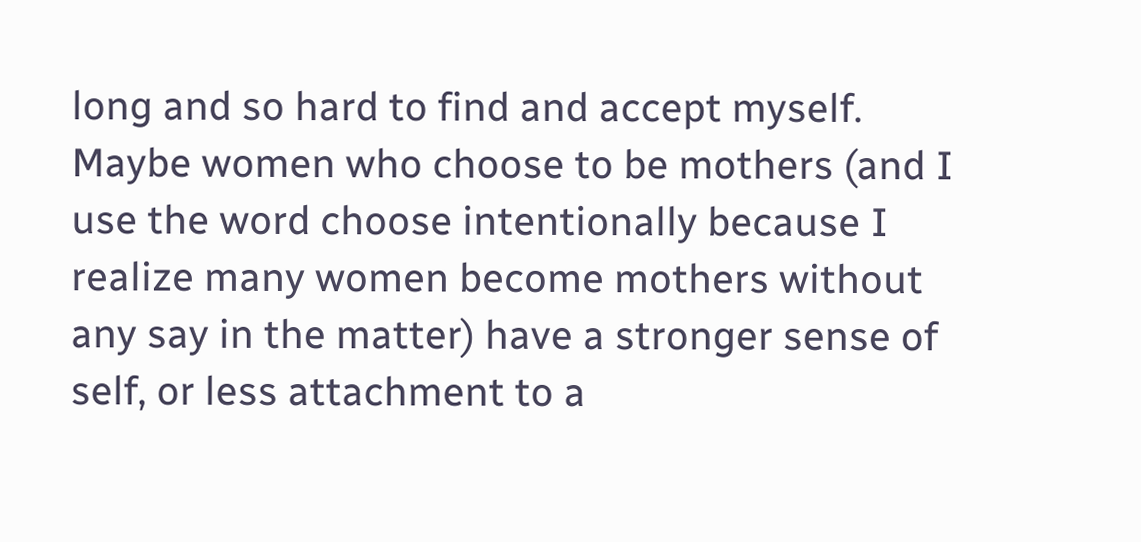long and so hard to find and accept myself.    Maybe women who choose to be mothers (and I use the word choose intentionally because I realize many women become mothers without any say in the matter) have a stronger sense of self, or less attachment to a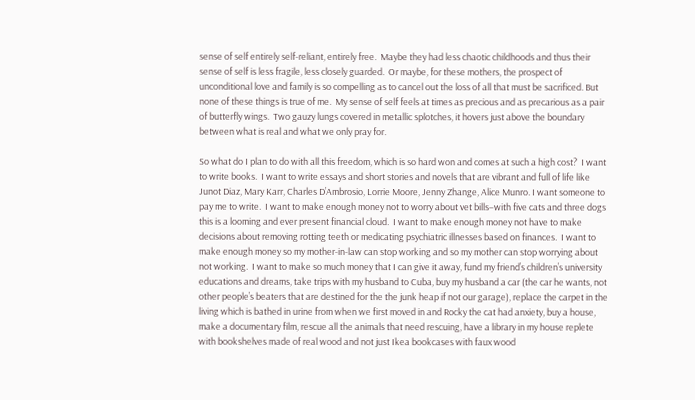sense of self entirely self-reliant, entirely free.  Maybe they had less chaotic childhoods and thus their sense of self is less fragile, less closely guarded.  Or maybe, for these mothers, the prospect of unconditional love and family is so compelling as to cancel out the loss of all that must be sacrificed. But none of these things is true of me.  My sense of self feels at times as precious and as precarious as a pair of butterfly wings.  Two gauzy lungs covered in metallic splotches, it hovers just above the boundary between what is real and what we only pray for.

So what do I plan to do with all this freedom, which is so hard won and comes at such a high cost?  I want to write books.  I want to write essays and short stories and novels that are vibrant and full of life like Junot Diaz, Mary Karr, Charles D’Ambrosio, Lorrie Moore, Jenny Zhange, Alice Munro. I want someone to pay me to write.  I want to make enough money not to worry about vet bills–with five cats and three dogs this is a looming and ever present financial cloud.  I want to make enough money not have to make decisions about removing rotting teeth or medicating psychiatric illnesses based on finances.  I want to make enough money so my mother-in-law can stop working and so my mother can stop worrying about not working.  I want to make so much money that I can give it away, fund my friend’s children’s university educations and dreams, take trips with my husband to Cuba, buy my husband a car (the car he wants, not other people’s beaters that are destined for the the junk heap if not our garage), replace the carpet in the living which is bathed in urine from when we first moved in and Rocky the cat had anxiety, buy a house, make a documentary film, rescue all the animals that need rescuing, have a library in my house replete with bookshelves made of real wood and not just Ikea bookcases with faux wood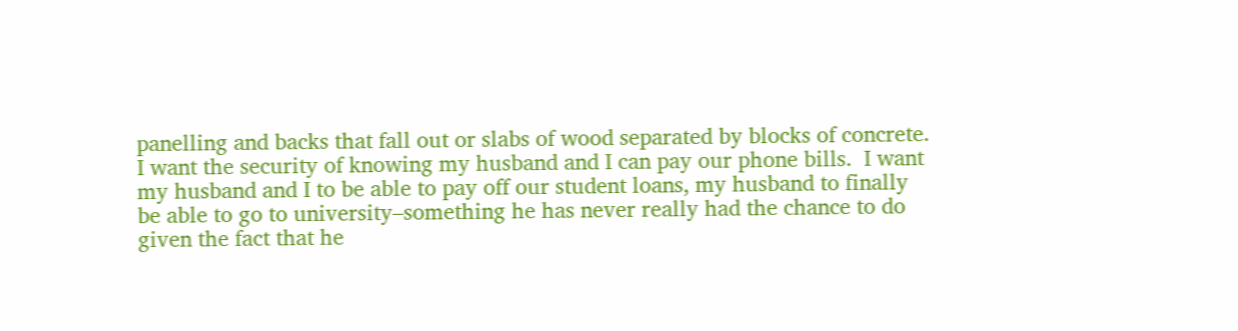panelling and backs that fall out or slabs of wood separated by blocks of concrete.  I want the security of knowing my husband and I can pay our phone bills.  I want my husband and I to be able to pay off our student loans, my husband to finally be able to go to university–something he has never really had the chance to do given the fact that he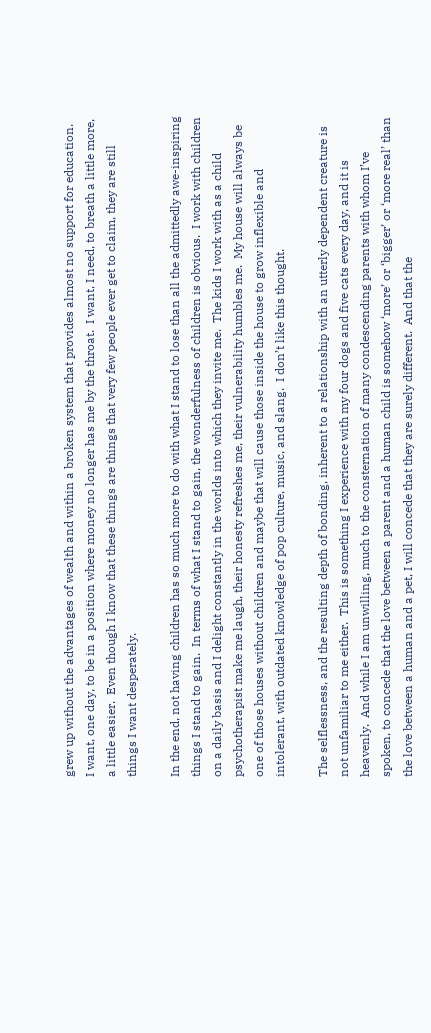grew up without the advantages of wealth and within a broken system that provides almost no support for education.  I want, one day, to be in a position where money no longer has me by the throat.  I want, I need, to breath a little more, a little easier.  Even though I know that these things are things that very few people ever get to claim, they are still things I want desperately.

In the end, not having children has so much more to do with what I stand to lose than all the admittedly awe-inspiring things I stand to gain.  In terms of what I stand to gain, the wonderfulness of children is obvious.  I work with children on a daily basis and I delight constantly in the worlds into which they invite me.  The kids I work with as a child psychotherapist make me laugh, their honesty refreshes me, their vulnerability humbles me.  My house will always be one of those houses without children and maybe that will cause those inside the house to grow inflexible and intolerant, with outdated knowledge of pop culture, music, and slang.  I don’t like this thought.

The selflessness, and the resulting depth of bonding, inherent to a relationship with an utterly dependent creature is not unfamiliar to me either.  This is something I experience with my four dogs and five cats every day, and it is heavenly.  And while I am unwilling, much to the consternation of many condescending parents with whom I’ve spoken, to concede that the love between a parent and a human child is somehow ‘more’ or ‘bigger’ or ‘more real’ than the love between a human and a pet, I will concede that they are surely different.  And that the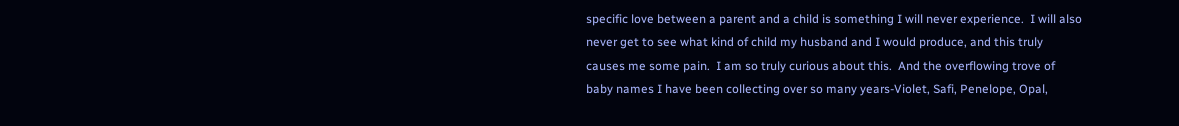specific love between a parent and a child is something I will never experience.  I will also never get to see what kind of child my husband and I would produce, and this truly causes me some pain.  I am so truly curious about this.  And the overflowing trove of baby names I have been collecting over so many years-Violet, Safi, Penelope, Opal,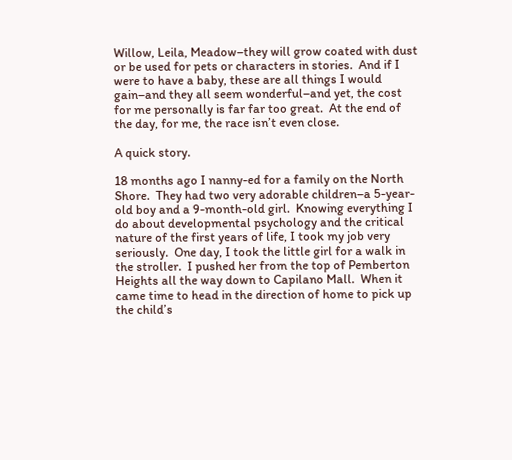Willow, Leila, Meadow–they will grow coated with dust or be used for pets or characters in stories.  And if I were to have a baby, these are all things I would gain–and they all seem wonderful–and yet, the cost for me personally is far far too great.  At the end of the day, for me, the race isn’t even close.

A quick story.

18 months ago I nanny-ed for a family on the North Shore.  They had two very adorable children–a 5-year-old boy and a 9-month-old girl.  Knowing everything I do about developmental psychology and the critical nature of the first years of life, I took my job very seriously.  One day, I took the little girl for a walk in the stroller.  I pushed her from the top of Pemberton Heights all the way down to Capilano Mall.  When it came time to head in the direction of home to pick up the child’s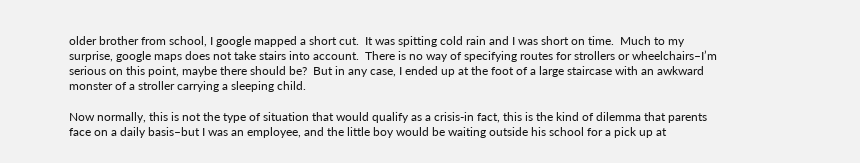older brother from school, I google mapped a short cut.  It was spitting cold rain and I was short on time.  Much to my surprise, google maps does not take stairs into account.  There is no way of specifying routes for strollers or wheelchairs–I’m serious on this point, maybe there should be?  But in any case, I ended up at the foot of a large staircase with an awkward monster of a stroller carrying a sleeping child.

Now normally, this is not the type of situation that would qualify as a crisis-in fact, this is the kind of dilemma that parents face on a daily basis–but I was an employee, and the little boy would be waiting outside his school for a pick up at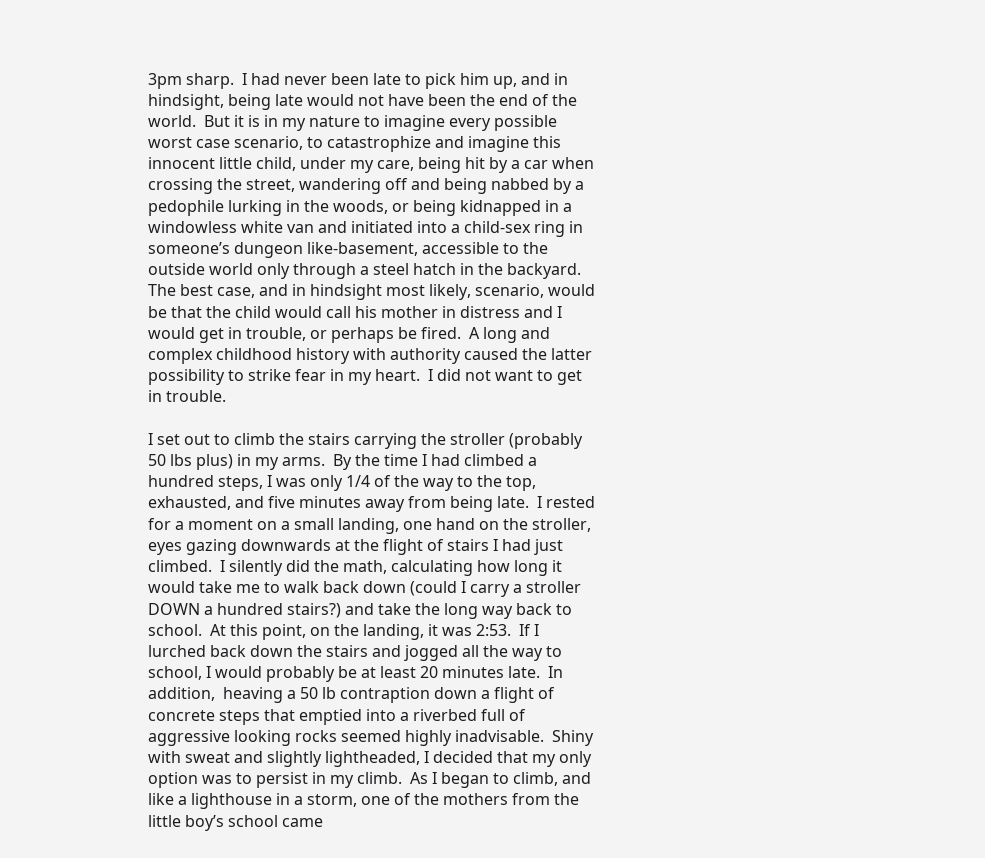3pm sharp.  I had never been late to pick him up, and in hindsight, being late would not have been the end of the world.  But it is in my nature to imagine every possible worst case scenario, to catastrophize and imagine this innocent little child, under my care, being hit by a car when crossing the street, wandering off and being nabbed by a pedophile lurking in the woods, or being kidnapped in a windowless white van and initiated into a child-sex ring in someone’s dungeon like-basement, accessible to the outside world only through a steel hatch in the backyard.  The best case, and in hindsight most likely, scenario, would be that the child would call his mother in distress and I would get in trouble, or perhaps be fired.  A long and complex childhood history with authority caused the latter possibility to strike fear in my heart.  I did not want to get in trouble.

I set out to climb the stairs carrying the stroller (probably 50 lbs plus) in my arms.  By the time I had climbed a hundred steps, I was only 1/4 of the way to the top, exhausted, and five minutes away from being late.  I rested for a moment on a small landing, one hand on the stroller, eyes gazing downwards at the flight of stairs I had just climbed.  I silently did the math, calculating how long it would take me to walk back down (could I carry a stroller DOWN a hundred stairs?) and take the long way back to school.  At this point, on the landing, it was 2:53.  If I lurched back down the stairs and jogged all the way to school, I would probably be at least 20 minutes late.  In addition,  heaving a 50 lb contraption down a flight of concrete steps that emptied into a riverbed full of aggressive looking rocks seemed highly inadvisable.  Shiny with sweat and slightly lightheaded, I decided that my only option was to persist in my climb.  As I began to climb, and like a lighthouse in a storm, one of the mothers from the little boy’s school came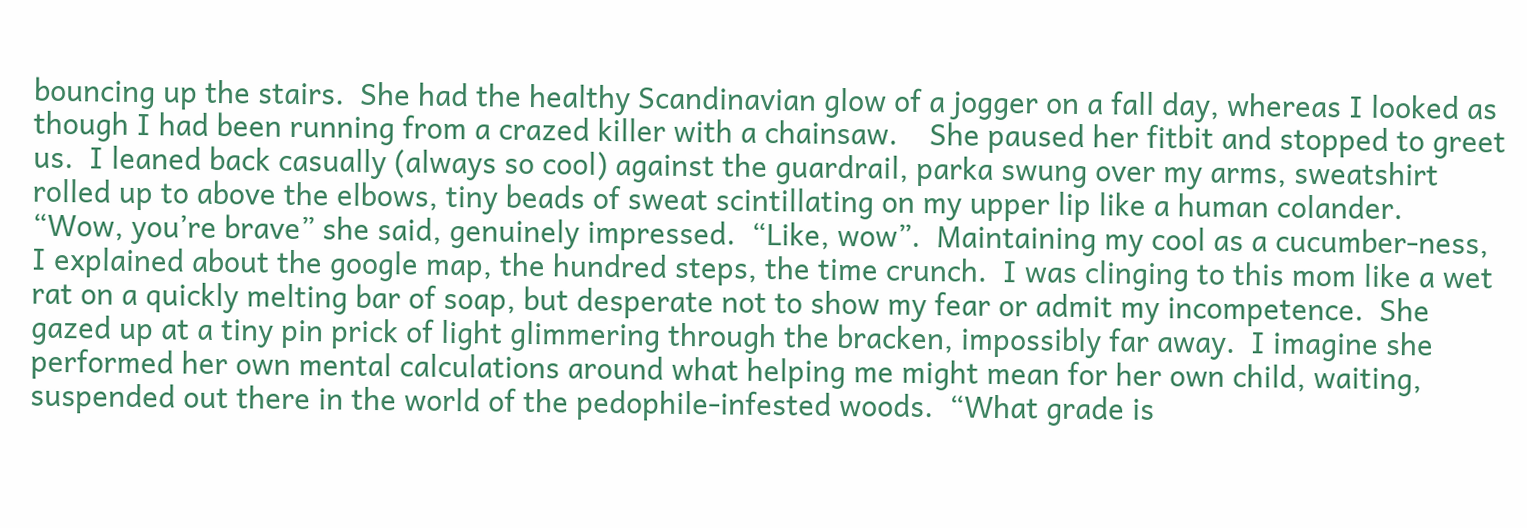bouncing up the stairs.  She had the healthy Scandinavian glow of a jogger on a fall day, whereas I looked as though I had been running from a crazed killer with a chainsaw.    She paused her fitbit and stopped to greet us.  I leaned back casually (always so cool) against the guardrail, parka swung over my arms, sweatshirt rolled up to above the elbows, tiny beads of sweat scintillating on my upper lip like a human colander.  “Wow, you’re brave” she said, genuinely impressed.  “Like, wow”.  Maintaining my cool as a cucumber-ness, I explained about the google map, the hundred steps, the time crunch.  I was clinging to this mom like a wet rat on a quickly melting bar of soap, but desperate not to show my fear or admit my incompetence.  She gazed up at a tiny pin prick of light glimmering through the bracken, impossibly far away.  I imagine she performed her own mental calculations around what helping me might mean for her own child, waiting, suspended out there in the world of the pedophile-infested woods.  “What grade is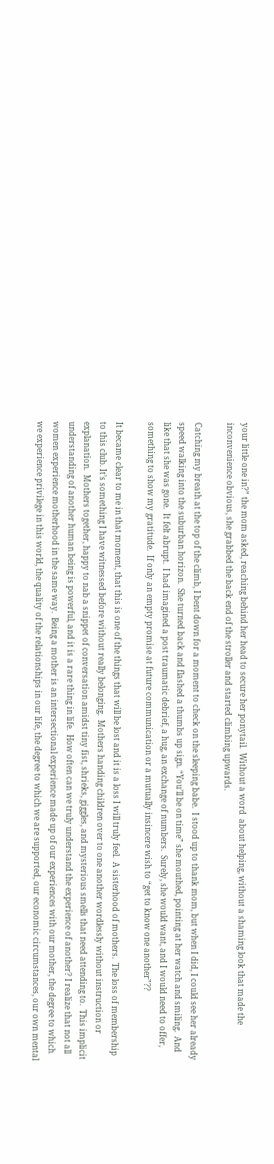your little one in?” the mom asked, reaching behind her head to secure her ponytail.  Without a word  about helping, without a shaming look that made the inconvenience obvious, she grabbed the back end of the stroller and started climbing upwards.

Catching my breath at the top of the climb, I bent down for a moment to check on the sleeping babe.  I stood up to thank mom, but when I did, I could see her already speed walking into the suburban horizon.  She turned back and flashed a thumbs up sign. “You’ll be on time” she mouthed, pointing at her watch and smiling.  And like that she was gone.  It felt abrupt.  I had imagined a post traumatic debrief, a hug, an exchange of numbers.  Surely, she would want, and I would need to offer, something to show my gratitude.  If only an empty promise at future communication or a mutually insincere wish to “get to know one another”??

It became clear to me in that moment, that this is one of the things that will be lost and it is a loss I will truly feel.  A sisterhood of mothers.  The loss of membership to this club. It’s something I have witnessed before without really belonging.  Mothers handing children over to one another wordlessly without instruction or explanation.  Mothers together, happy to nab a snippet of conversation amidst tiny fist, shrieks, giggles, and mysterious smells that need attending to.  This implicit understanding of another human being is powerful, and it is a rare thing in life.  How often can we truly understand the experience of another? I realize that not all women experience motherhood in the same way.  Being a mother is an intersectional experience made up of our experiences with our mother, the degree to which we experience privilege in this world, the quality of the relationships in our life, the degree to which we are supported, our economic circumstances, our own mental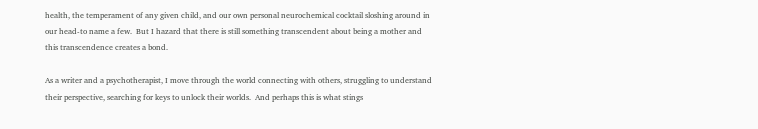health, the temperament of any given child, and our own personal neurochemical cocktail sloshing around in our head-to name a few.  But I hazard that there is still something transcendent about being a mother and this transcendence creates a bond.

As a writer and a psychotherapist, I move through the world connecting with others, struggling to understand their perspective, searching for keys to unlock their worlds.  And perhaps this is what stings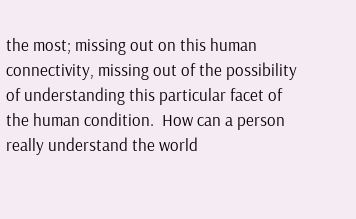the most; missing out on this human connectivity, missing out of the possibility of understanding this particular facet of the human condition.  How can a person really understand the world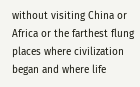without visiting China or Africa or the farthest flung places where civilization began and where life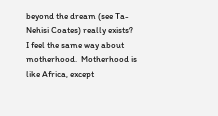beyond the dream (see Ta-Nehisi Coates) really exists?  I feel the same way about motherhood.  Motherhood is like Africa, except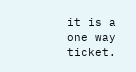it is a one way ticket.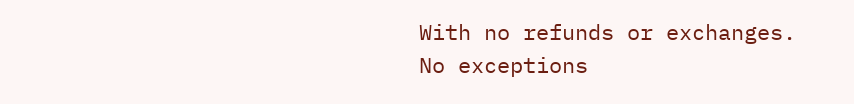With no refunds or exchanges.  No exceptions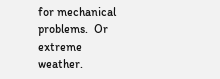for mechanical problems.  Or extreme weather.